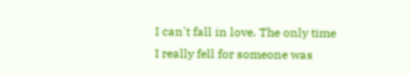I can't fall in love. The only time I really fell for someone was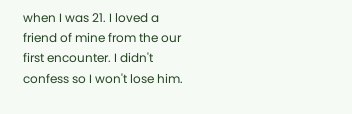when I was 21. I loved a friend of mine from the our first encounter. I didn't confess so I won't lose him.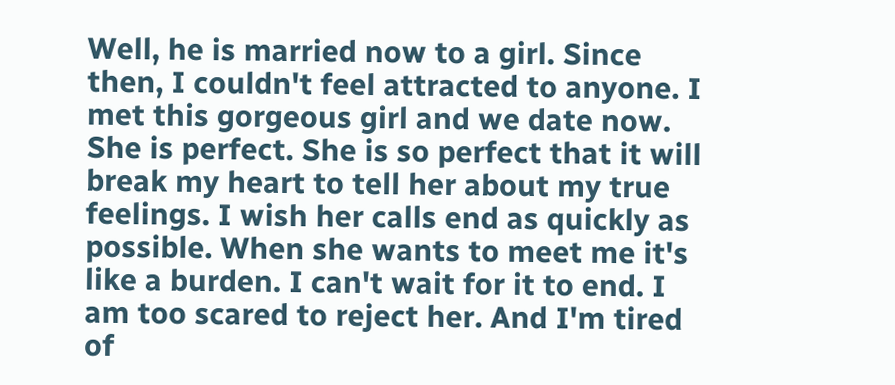Well, he is married now to a girl. Since then, I couldn't feel attracted to anyone. I met this gorgeous girl and we date now. She is perfect. She is so perfect that it will break my heart to tell her about my true feelings. I wish her calls end as quickly as possible. When she wants to meet me it's like a burden. I can't wait for it to end. I am too scared to reject her. And I'm tired of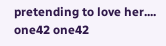pretending to love her....
one42 one42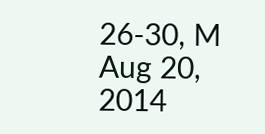26-30, M
Aug 20, 2014